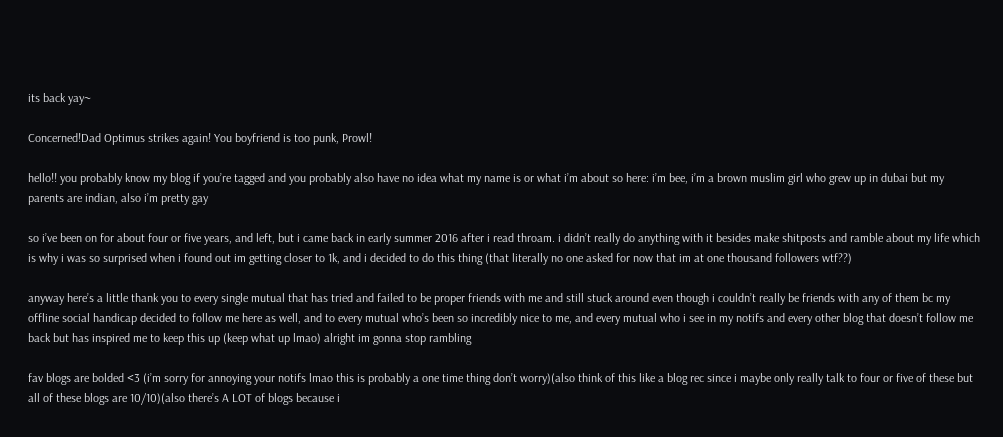its back yay~

Concerned!Dad Optimus strikes again! You boyfriend is too punk, Prowl!

hello!! you probably know my blog if you’re tagged and you probably also have no idea what my name is or what i’m about so here: i’m bee, i’m a brown muslim girl who grew up in dubai but my parents are indian, also i’m pretty gay

so i’ve been on for about four or five years, and left, but i came back in early summer 2016 after i read throam. i didn’t really do anything with it besides make shitposts and ramble about my life which is why i was so surprised when i found out im getting closer to 1k, and i decided to do this thing (that literally no one asked for now that im at one thousand followers wtf??)

anyway here’s a little thank you to every single mutual that has tried and failed to be proper friends with me and still stuck around even though i couldn’t really be friends with any of them bc my offline social handicap decided to follow me here as well, and to every mutual who’s been so incredibly nice to me, and every mutual who i see in my notifs and every other blog that doesn’t follow me back but has inspired me to keep this up (keep what up lmao) alright im gonna stop rambling

fav blogs are bolded <3 (i’m sorry for annoying your notifs lmao this is probably a one time thing don’t worry)(also think of this like a blog rec since i maybe only really talk to four or five of these but all of these blogs are 10/10)(also there’s A LOT of blogs because i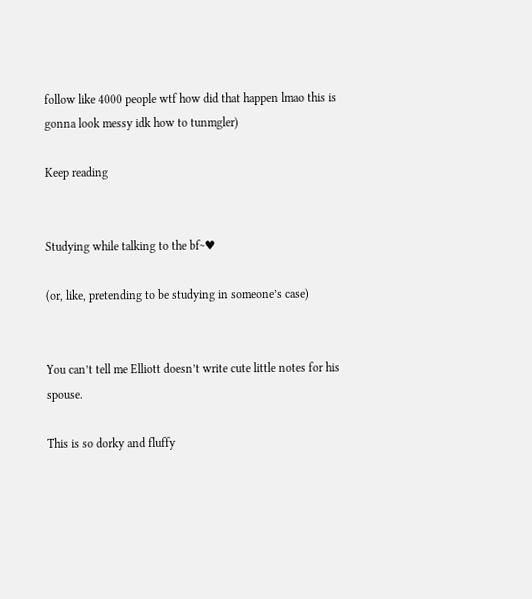follow like 4000 people wtf how did that happen lmao this is gonna look messy idk how to tunmgler)

Keep reading


Studying while talking to the bf~♥

(or, like, pretending to be studying in someone’s case)


You can’t tell me Elliott doesn’t write cute little notes for his spouse.

This is so dorky and fluffy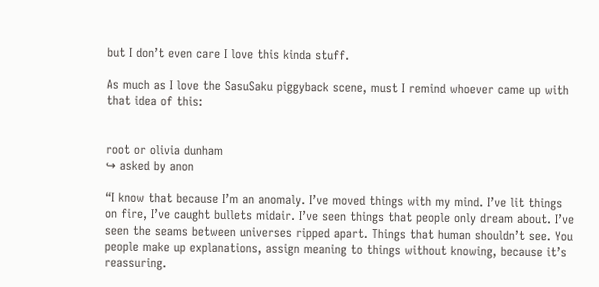but I don’t even care I love this kinda stuff.

As much as I love the SasuSaku piggyback scene, must I remind whoever came up with that idea of this:


root or olivia dunham
↪ asked by anon

“I know that because I’m an anomaly. I’ve moved things with my mind. I’ve lit things on fire, I’ve caught bullets midair. I’ve seen things that people only dream about. I’ve seen the seams between universes ripped apart. Things that human shouldn’t see. You people make up explanations, assign meaning to things without knowing, because it’s reassuring.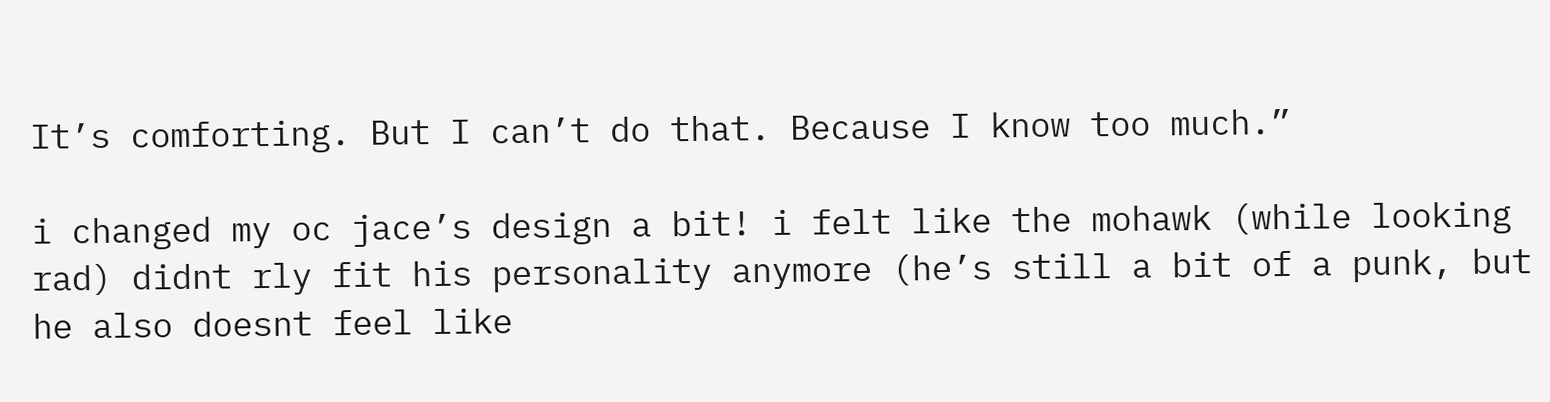It’s comforting. But I can’t do that. Because I know too much.”

i changed my oc jace’s design a bit! i felt like the mohawk (while looking rad) didnt rly fit his personality anymore (he’s still a bit of a punk, but he also doesnt feel like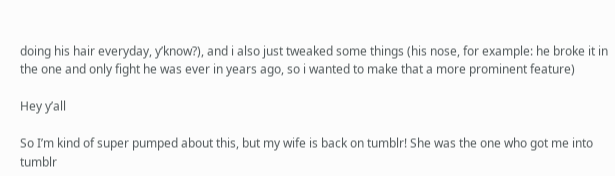doing his hair everyday, y’know?), and i also just tweaked some things (his nose, for example: he broke it in the one and only fight he was ever in years ago, so i wanted to make that a more prominent feature)

Hey y’all

So I’m kind of super pumped about this, but my wife is back on tumblr! She was the one who got me into tumblr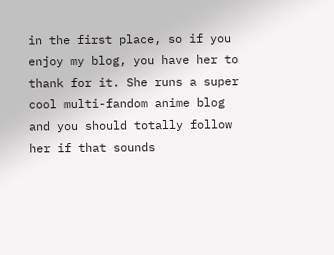in the first place, so if you enjoy my blog, you have her to thank for it. She runs a super cool multi-fandom anime blog and you should totally follow her if that sounds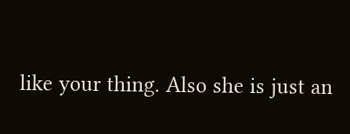like your thing. Also she is just an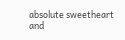absolute sweetheart and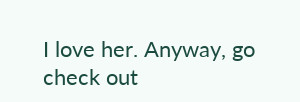I love her. Anyway, go check out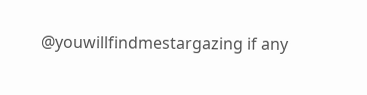@youwillfindmestargazing if any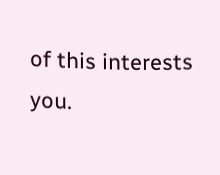of this interests you.